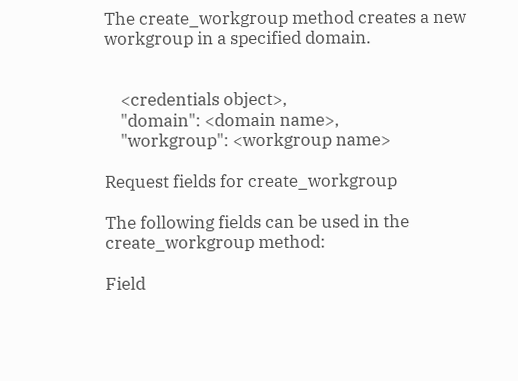The create_workgroup method creates a new workgroup in a specified domain.


    <credentials object>,
    "domain": <domain name>,
    "workgroup": <workgroup name>

Request fields for create_workgroup

The following fields can be used in the create_workgroup method:

Field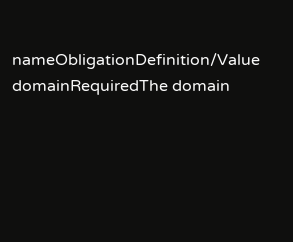nameObligationDefinition/Value
domainRequiredThe domain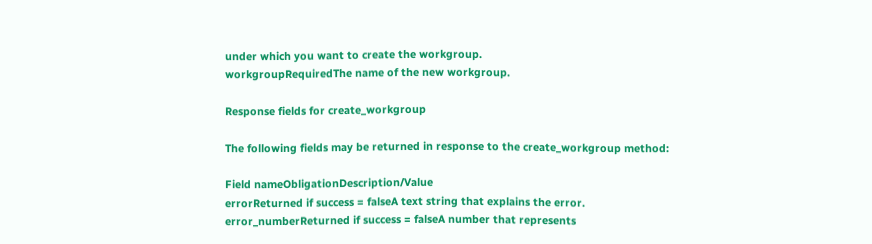under which you want to create the workgroup.
workgroupRequiredThe name of the new workgroup.

Response fields for create_workgroup

The following fields may be returned in response to the create_workgroup method:

Field nameObligationDescription/Value
errorReturned if success = falseA text string that explains the error.
error_numberReturned if success = falseA number that represents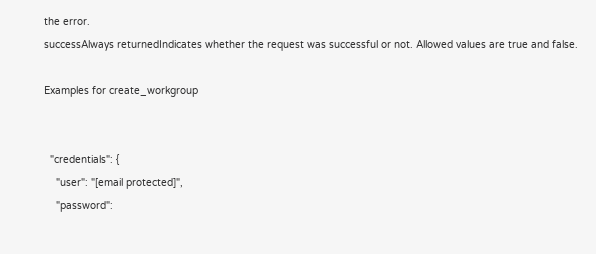the error.
successAlways returnedIndicates whether the request was successful or not. Allowed values are true and false.

Examples for create_workgroup


  "credentials": {
    "user": "[email protected]",
    "password":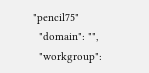"pencil75"
  "domain": "",
  "workgroup":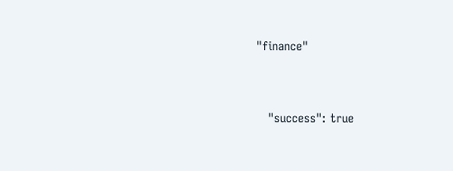"finance"


   "success": true